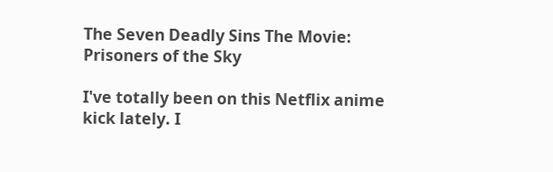The Seven Deadly Sins The Movie: Prisoners of the Sky

I've totally been on this Netflix anime kick lately. I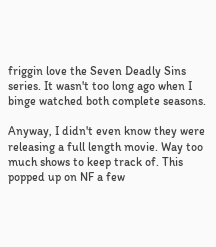friggin love the Seven Deadly Sins series. It wasn't too long ago when I binge watched both complete seasons.

Anyway, I didn't even know they were releasing a full length movie. Way too much shows to keep track of. This popped up on NF a few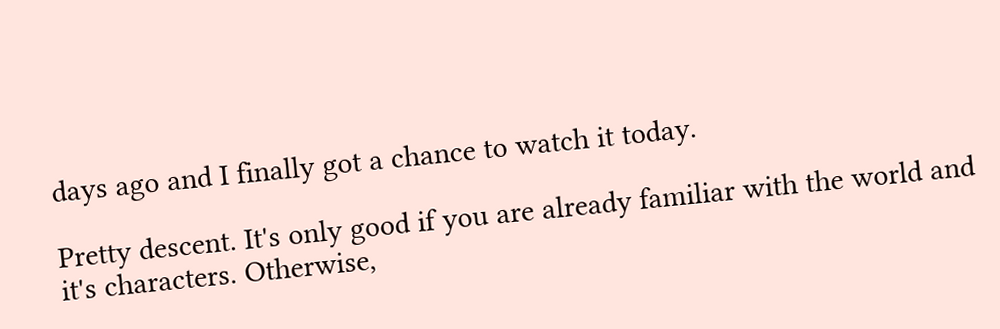days ago and I finally got a chance to watch it today.

Pretty descent. It's only good if you are already familiar with the world and it's characters. Otherwise,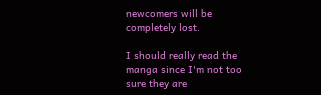newcomers will be completely lost.

I should really read the manga since I'm not too sure they are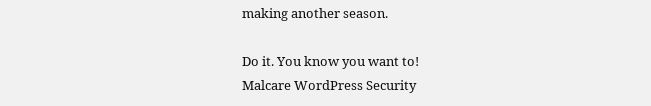making another season.

Do it. You know you want to!
Malcare WordPress Security